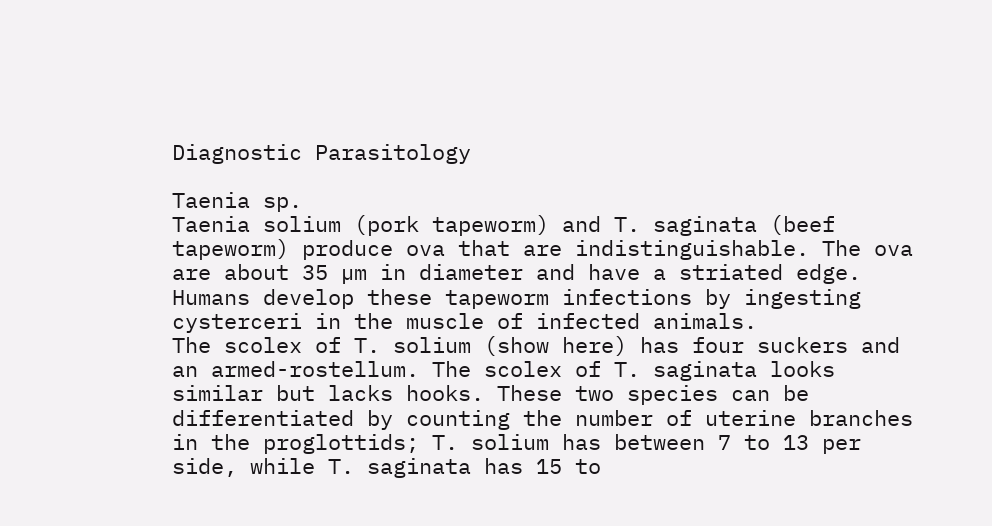Diagnostic Parasitology

Taenia sp.
Taenia solium (pork tapeworm) and T. saginata (beef tapeworm) produce ova that are indistinguishable. The ova are about 35 µm in diameter and have a striated edge. Humans develop these tapeworm infections by ingesting cysterceri in the muscle of infected animals.
The scolex of T. solium (show here) has four suckers and an armed-rostellum. The scolex of T. saginata looks similar but lacks hooks. These two species can be differentiated by counting the number of uterine branches in the proglottids; T. solium has between 7 to 13 per side, while T. saginata has 15 to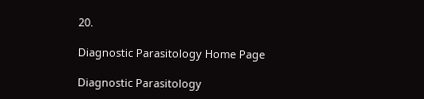20.

Diagnostic Parasitology Home Page

Diagnostic Parasitology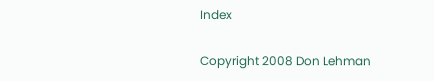Index

Copyright 2008 Don Lehman